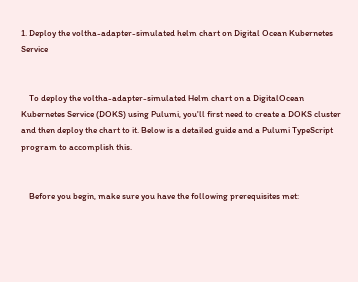1. Deploy the voltha-adapter-simulated helm chart on Digital Ocean Kubernetes Service


    To deploy the voltha-adapter-simulated Helm chart on a DigitalOcean Kubernetes Service (DOKS) using Pulumi, you'll first need to create a DOKS cluster and then deploy the chart to it. Below is a detailed guide and a Pulumi TypeScript program to accomplish this.


    Before you begin, make sure you have the following prerequisites met: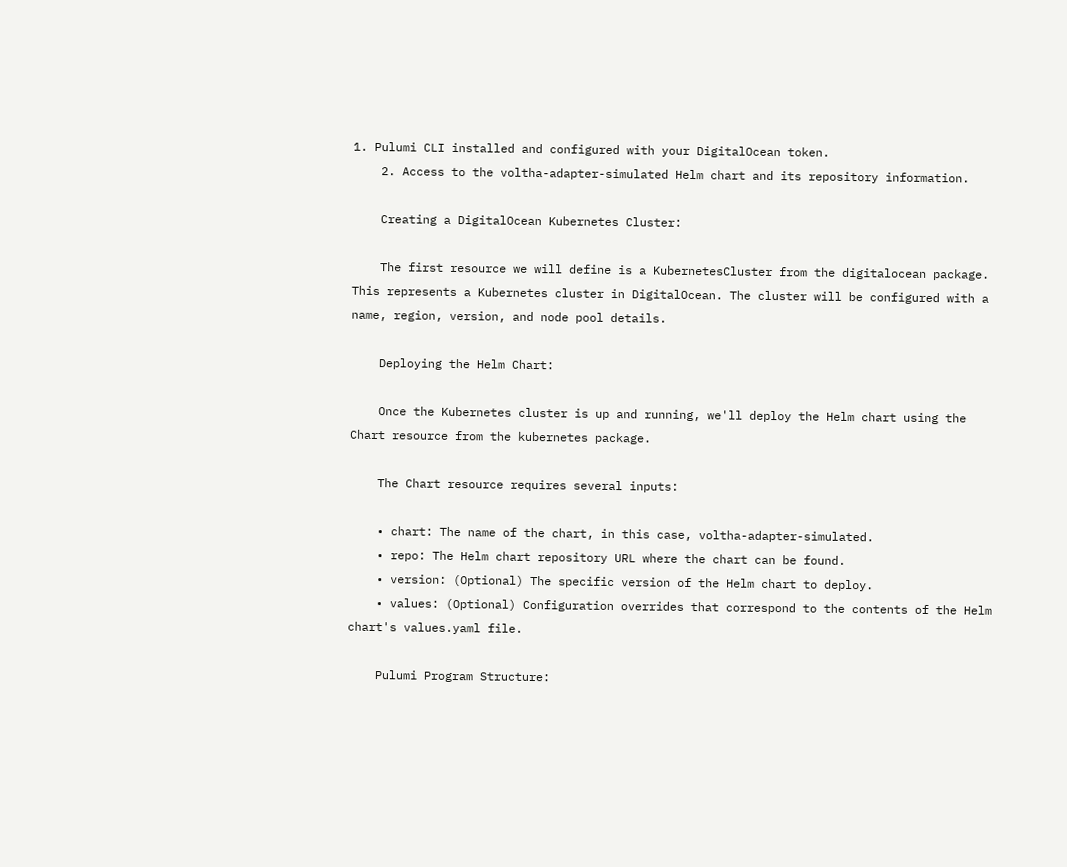1. Pulumi CLI installed and configured with your DigitalOcean token.
    2. Access to the voltha-adapter-simulated Helm chart and its repository information.

    Creating a DigitalOcean Kubernetes Cluster:

    The first resource we will define is a KubernetesCluster from the digitalocean package. This represents a Kubernetes cluster in DigitalOcean. The cluster will be configured with a name, region, version, and node pool details.

    Deploying the Helm Chart:

    Once the Kubernetes cluster is up and running, we'll deploy the Helm chart using the Chart resource from the kubernetes package.

    The Chart resource requires several inputs:

    • chart: The name of the chart, in this case, voltha-adapter-simulated.
    • repo: The Helm chart repository URL where the chart can be found.
    • version: (Optional) The specific version of the Helm chart to deploy.
    • values: (Optional) Configuration overrides that correspond to the contents of the Helm chart's values.yaml file.

    Pulumi Program Structure: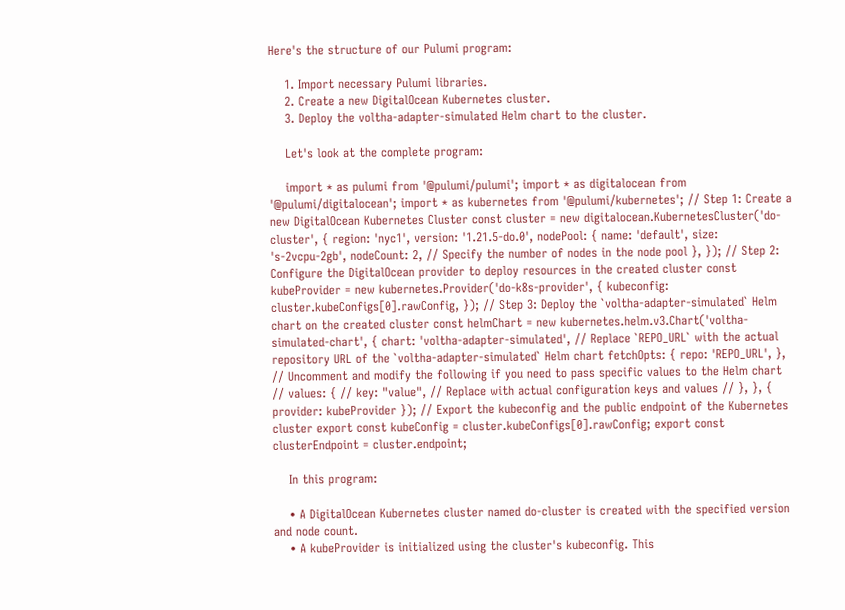Here's the structure of our Pulumi program:

    1. Import necessary Pulumi libraries.
    2. Create a new DigitalOcean Kubernetes cluster.
    3. Deploy the voltha-adapter-simulated Helm chart to the cluster.

    Let's look at the complete program:

    import * as pulumi from '@pulumi/pulumi'; import * as digitalocean from '@pulumi/digitalocean'; import * as kubernetes from '@pulumi/kubernetes'; // Step 1: Create a new DigitalOcean Kubernetes Cluster const cluster = new digitalocean.KubernetesCluster('do-cluster', { region: 'nyc1', version: '1.21.5-do.0', nodePool: { name: 'default', size: 's-2vcpu-2gb', nodeCount: 2, // Specify the number of nodes in the node pool }, }); // Step 2: Configure the DigitalOcean provider to deploy resources in the created cluster const kubeProvider = new kubernetes.Provider('do-k8s-provider', { kubeconfig: cluster.kubeConfigs[0].rawConfig, }); // Step 3: Deploy the `voltha-adapter-simulated` Helm chart on the created cluster const helmChart = new kubernetes.helm.v3.Chart('voltha-simulated-chart', { chart: 'voltha-adapter-simulated', // Replace `REPO_URL` with the actual repository URL of the `voltha-adapter-simulated` Helm chart fetchOpts: { repo: 'REPO_URL', }, // Uncomment and modify the following if you need to pass specific values to the Helm chart // values: { // key: "value", // Replace with actual configuration keys and values // }, }, { provider: kubeProvider }); // Export the kubeconfig and the public endpoint of the Kubernetes cluster export const kubeConfig = cluster.kubeConfigs[0].rawConfig; export const clusterEndpoint = cluster.endpoint;

    In this program:

    • A DigitalOcean Kubernetes cluster named do-cluster is created with the specified version and node count.
    • A kubeProvider is initialized using the cluster's kubeconfig. This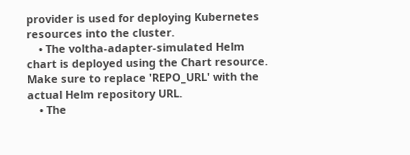provider is used for deploying Kubernetes resources into the cluster.
    • The voltha-adapter-simulated Helm chart is deployed using the Chart resource. Make sure to replace 'REPO_URL' with the actual Helm repository URL.
    • The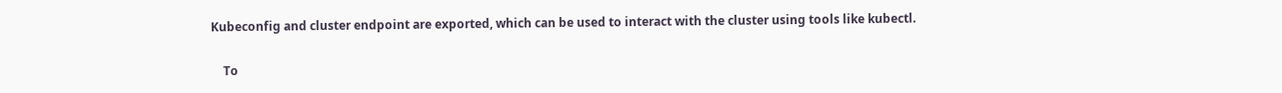Kubeconfig and cluster endpoint are exported, which can be used to interact with the cluster using tools like kubectl.

    To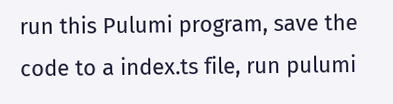run this Pulumi program, save the code to a index.ts file, run pulumi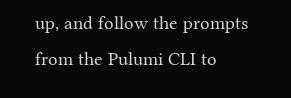up, and follow the prompts from the Pulumi CLI to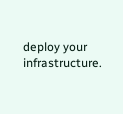deploy your infrastructure.